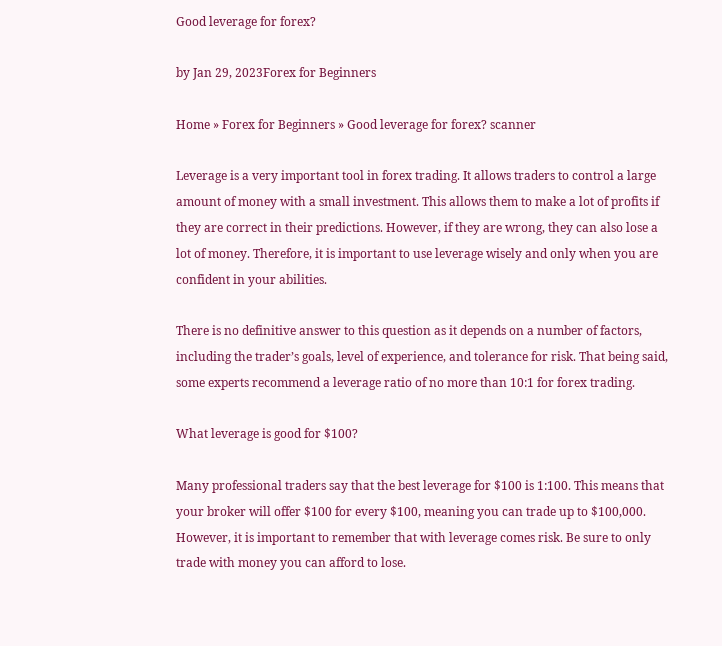Good leverage for forex?

by Jan 29, 2023Forex for Beginners

Home » Forex for Beginners » Good leverage for forex? scanner

Leverage is a very important tool in forex trading. It allows traders to control a large amount of money with a small investment. This allows them to make a lot of profits if they are correct in their predictions. However, if they are wrong, they can also lose a lot of money. Therefore, it is important to use leverage wisely and only when you are confident in your abilities.

There is no definitive answer to this question as it depends on a number of factors, including the trader’s goals, level of experience, and tolerance for risk. That being said, some experts recommend a leverage ratio of no more than 10:1 for forex trading.

What leverage is good for $100?

Many professional traders say that the best leverage for $100 is 1:100. This means that your broker will offer $100 for every $100, meaning you can trade up to $100,000. However, it is important to remember that with leverage comes risk. Be sure to only trade with money you can afford to lose.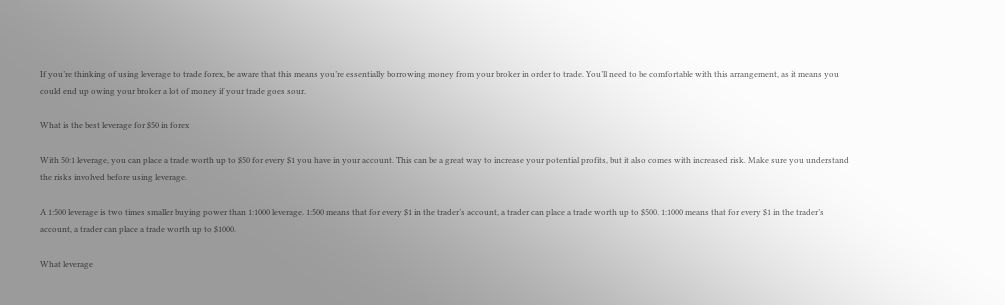If you’re thinking of using leverage to trade forex, be aware that this means you’re essentially borrowing money from your broker in order to trade. You’ll need to be comfortable with this arrangement, as it means you could end up owing your broker a lot of money if your trade goes sour.

What is the best leverage for $50 in forex

With 50:1 leverage, you can place a trade worth up to $50 for every $1 you have in your account. This can be a great way to increase your potential profits, but it also comes with increased risk. Make sure you understand the risks involved before using leverage.

A 1:500 leverage is two times smaller buying power than 1:1000 leverage. 1:500 means that for every $1 in the trader’s account, a trader can place a trade worth up to $500. 1:1000 means that for every $1 in the trader’s account, a trader can place a trade worth up to $1000.

What leverage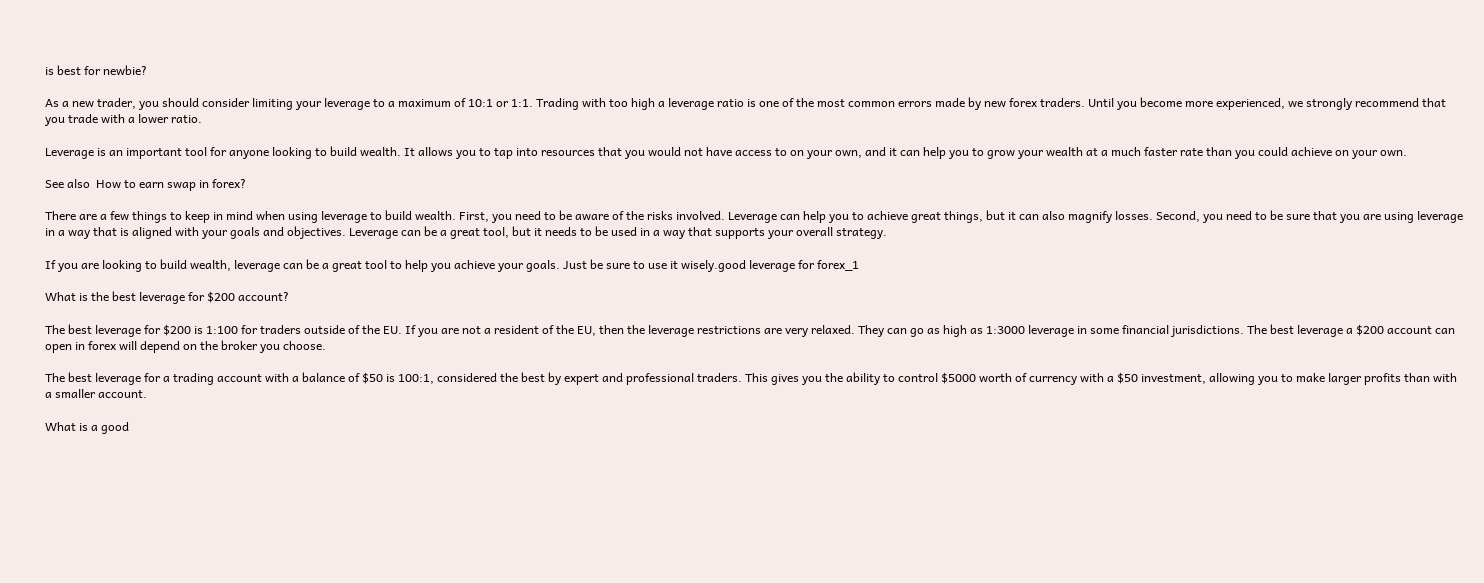is best for newbie?

As a new trader, you should consider limiting your leverage to a maximum of 10:1 or 1:1. Trading with too high a leverage ratio is one of the most common errors made by new forex traders. Until you become more experienced, we strongly recommend that you trade with a lower ratio.

Leverage is an important tool for anyone looking to build wealth. It allows you to tap into resources that you would not have access to on your own, and it can help you to grow your wealth at a much faster rate than you could achieve on your own.

See also  How to earn swap in forex?

There are a few things to keep in mind when using leverage to build wealth. First, you need to be aware of the risks involved. Leverage can help you to achieve great things, but it can also magnify losses. Second, you need to be sure that you are using leverage in a way that is aligned with your goals and objectives. Leverage can be a great tool, but it needs to be used in a way that supports your overall strategy.

If you are looking to build wealth, leverage can be a great tool to help you achieve your goals. Just be sure to use it wisely.good leverage for forex_1

What is the best leverage for $200 account?

The best leverage for $200 is 1:100 for traders outside of the EU. If you are not a resident of the EU, then the leverage restrictions are very relaxed. They can go as high as 1:3000 leverage in some financial jurisdictions. The best leverage a $200 account can open in forex will depend on the broker you choose.

The best leverage for a trading account with a balance of $50 is 100:1, considered the best by expert and professional traders. This gives you the ability to control $5000 worth of currency with a $50 investment, allowing you to make larger profits than with a smaller account.

What is a good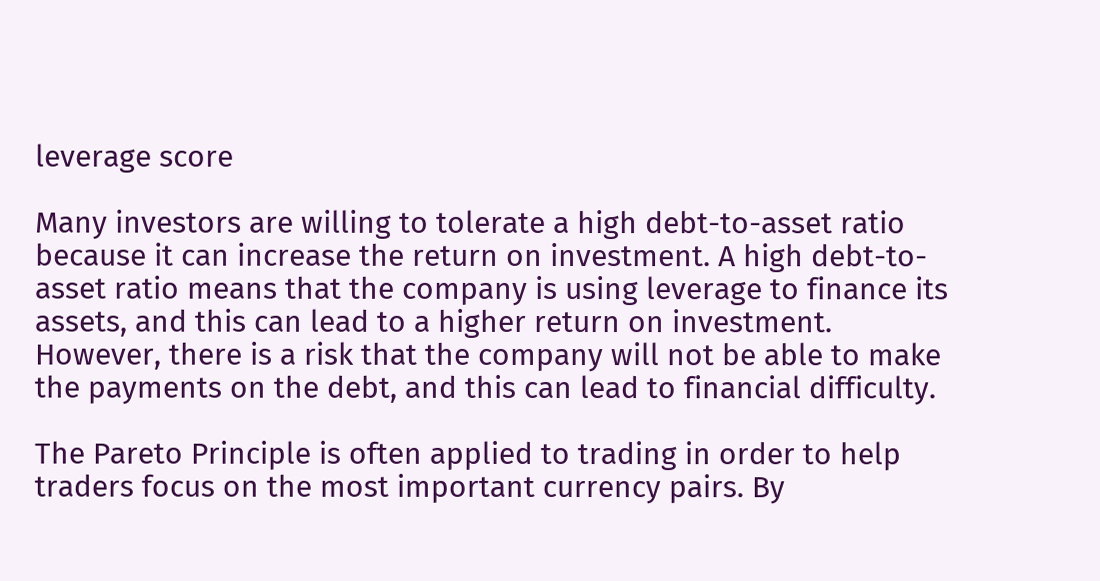leverage score

Many investors are willing to tolerate a high debt-to-asset ratio because it can increase the return on investment. A high debt-to-asset ratio means that the company is using leverage to finance its assets, and this can lead to a higher return on investment. However, there is a risk that the company will not be able to make the payments on the debt, and this can lead to financial difficulty.

The Pareto Principle is often applied to trading in order to help traders focus on the most important currency pairs. By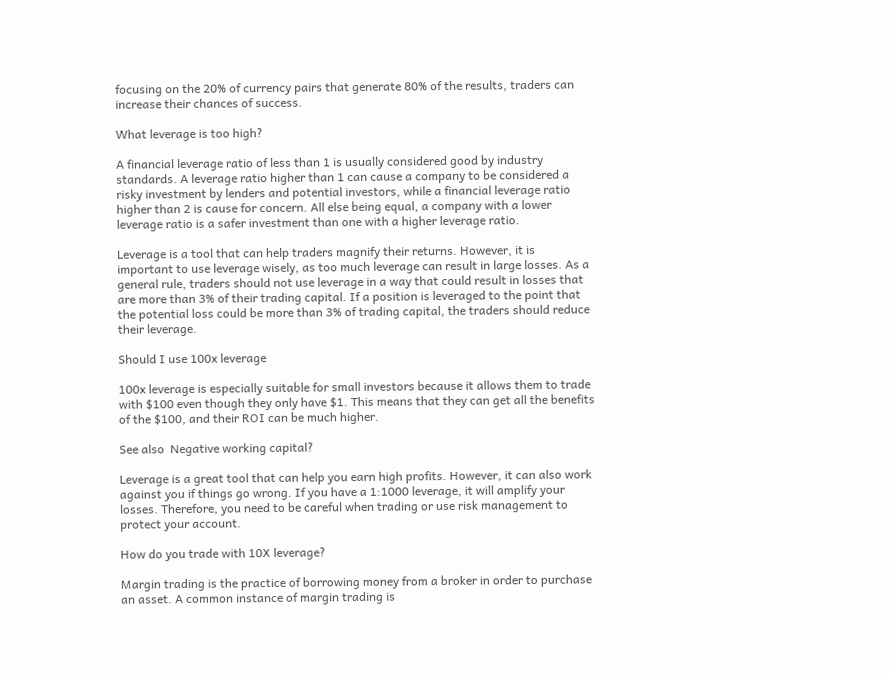focusing on the 20% of currency pairs that generate 80% of the results, traders can increase their chances of success.

What leverage is too high?

A financial leverage ratio of less than 1 is usually considered good by industry standards. A leverage ratio higher than 1 can cause a company to be considered a risky investment by lenders and potential investors, while a financial leverage ratio higher than 2 is cause for concern. All else being equal, a company with a lower leverage ratio is a safer investment than one with a higher leverage ratio.

Leverage is a tool that can help traders magnify their returns. However, it is important to use leverage wisely, as too much leverage can result in large losses. As a general rule, traders should not use leverage in a way that could result in losses that are more than 3% of their trading capital. If a position is leveraged to the point that the potential loss could be more than 3% of trading capital, the traders should reduce their leverage.

Should I use 100x leverage

100x leverage is especially suitable for small investors because it allows them to trade with $100 even though they only have $1. This means that they can get all the benefits of the $100, and their ROI can be much higher.

See also  Negative working capital?

Leverage is a great tool that can help you earn high profits. However, it can also work against you if things go wrong. If you have a 1:1000 leverage, it will amplify your losses. Therefore, you need to be careful when trading or use risk management to protect your account.

How do you trade with 10X leverage?

Margin trading is the practice of borrowing money from a broker in order to purchase an asset. A common instance of margin trading is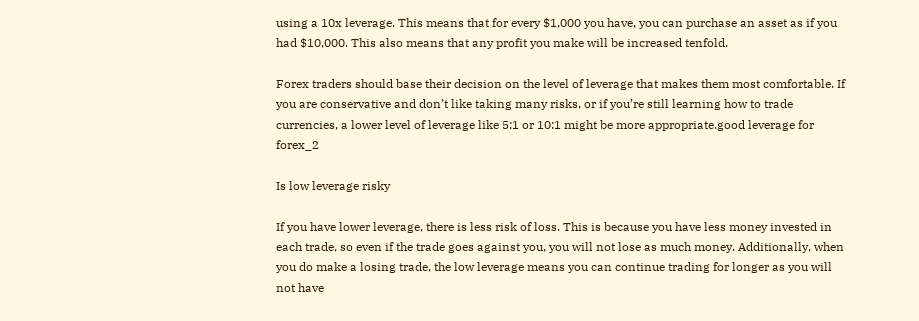using a 10x leverage. This means that for every $1,000 you have, you can purchase an asset as if you had $10,000. This also means that any profit you make will be increased tenfold.

Forex traders should base their decision on the level of leverage that makes them most comfortable. If you are conservative and don’t like taking many risks, or if you’re still learning how to trade currencies, a lower level of leverage like 5:1 or 10:1 might be more appropriate.good leverage for forex_2

Is low leverage risky

If you have lower leverage, there is less risk of loss. This is because you have less money invested in each trade, so even if the trade goes against you, you will not lose as much money. Additionally, when you do make a losing trade, the low leverage means you can continue trading for longer as you will not have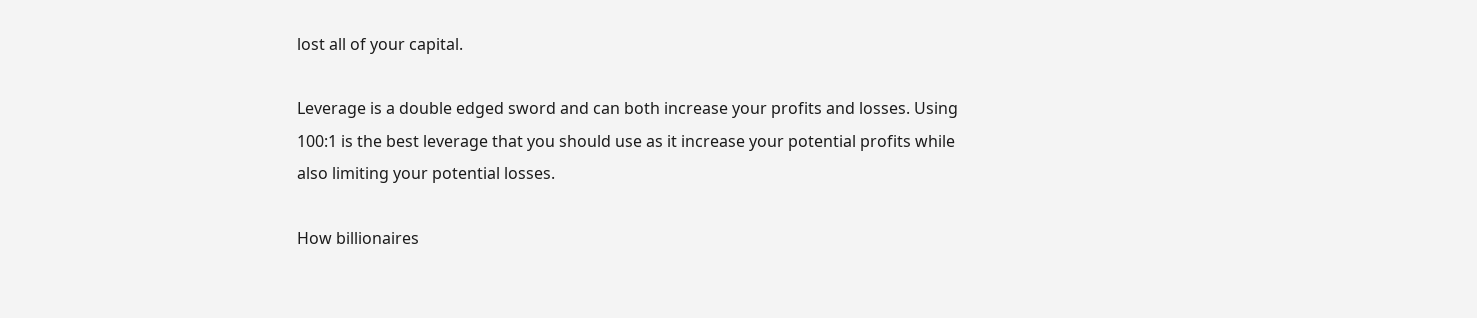lost all of your capital.

Leverage is a double edged sword and can both increase your profits and losses. Using 100:1 is the best leverage that you should use as it increase your potential profits while also limiting your potential losses.

How billionaires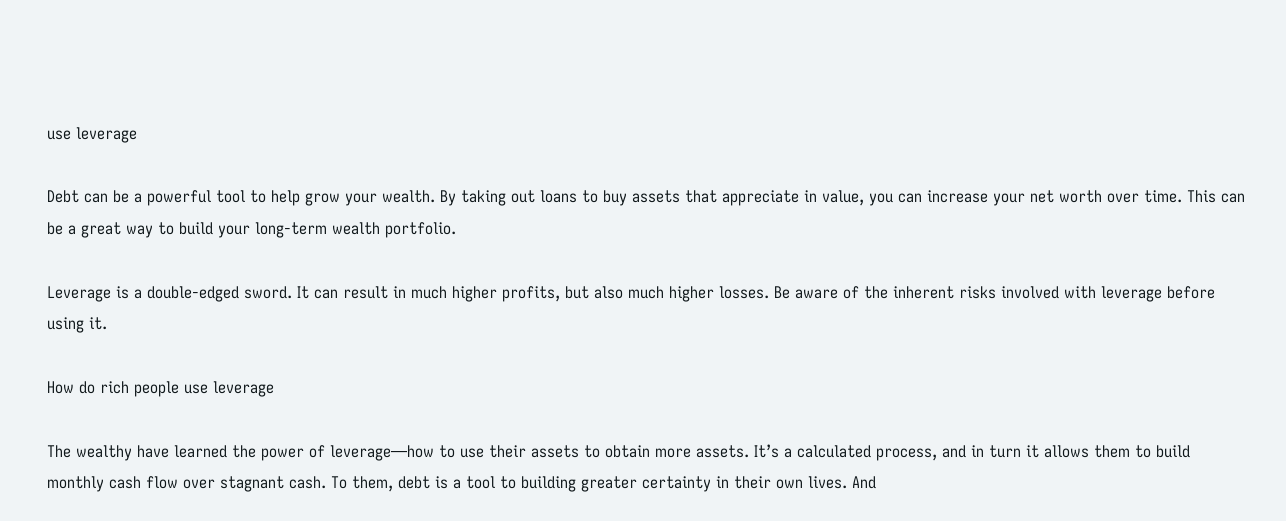use leverage

Debt can be a powerful tool to help grow your wealth. By taking out loans to buy assets that appreciate in value, you can increase your net worth over time. This can be a great way to build your long-term wealth portfolio.

Leverage is a double-edged sword. It can result in much higher profits, but also much higher losses. Be aware of the inherent risks involved with leverage before using it.

How do rich people use leverage

The wealthy have learned the power of leverage—how to use their assets to obtain more assets. It’s a calculated process, and in turn it allows them to build monthly cash flow over stagnant cash. To them, debt is a tool to building greater certainty in their own lives. And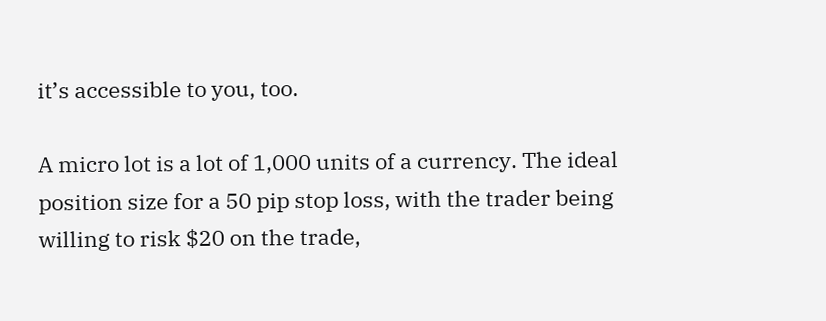it’s accessible to you, too.

A micro lot is a lot of 1,000 units of a currency. The ideal position size for a 50 pip stop loss, with the trader being willing to risk $20 on the trade,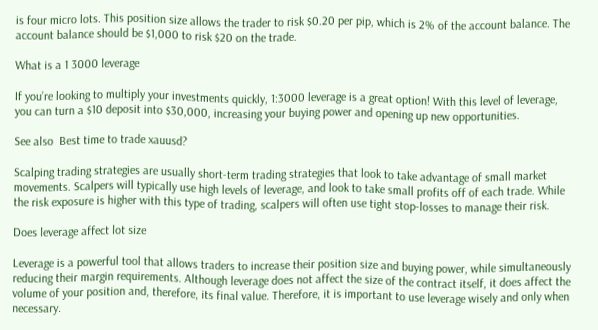is four micro lots. This position size allows the trader to risk $0.20 per pip, which is 2% of the account balance. The account balance should be $1,000 to risk $20 on the trade.

What is a 1 3000 leverage

If you’re looking to multiply your investments quickly, 1:3000 leverage is a great option! With this level of leverage, you can turn a $10 deposit into $30,000, increasing your buying power and opening up new opportunities.

See also  Best time to trade xauusd?

Scalping trading strategies are usually short-term trading strategies that look to take advantage of small market movements. Scalpers will typically use high levels of leverage, and look to take small profits off of each trade. While the risk exposure is higher with this type of trading, scalpers will often use tight stop-losses to manage their risk.

Does leverage affect lot size

Leverage is a powerful tool that allows traders to increase their position size and buying power, while simultaneously reducing their margin requirements. Although leverage does not affect the size of the contract itself, it does affect the volume of your position and, therefore, its final value. Therefore, it is important to use leverage wisely and only when necessary.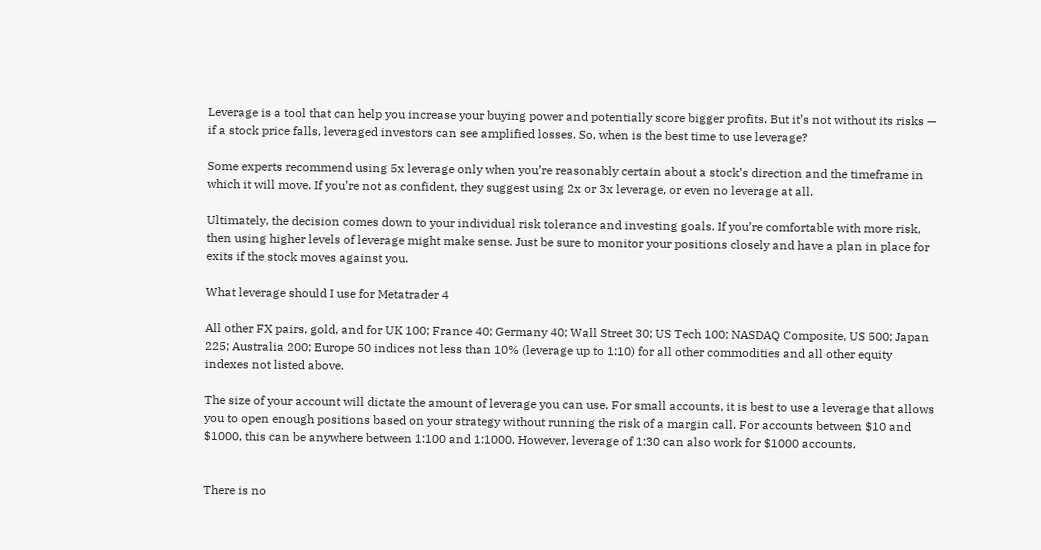Leverage is a tool that can help you increase your buying power and potentially score bigger profits. But it’s not without its risks — if a stock price falls, leveraged investors can see amplified losses. So, when is the best time to use leverage?

Some experts recommend using 5x leverage only when you’re reasonably certain about a stock’s direction and the timeframe in which it will move. If you’re not as confident, they suggest using 2x or 3x leverage, or even no leverage at all.

Ultimately, the decision comes down to your individual risk tolerance and investing goals. If you’re comfortable with more risk, then using higher levels of leverage might make sense. Just be sure to monitor your positions closely and have a plan in place for exits if the stock moves against you.

What leverage should I use for Metatrader 4

All other FX pairs, gold, and for UK 100; France 40; Germany 40; Wall Street 30; US Tech 100; NASDAQ Composite, US 500; Japan 225; Australia 200; Europe 50 indices not less than 10% (leverage up to 1:10) for all other commodities and all other equity indexes not listed above.

The size of your account will dictate the amount of leverage you can use. For small accounts, it is best to use a leverage that allows you to open enough positions based on your strategy without running the risk of a margin call. For accounts between $10 and $1000, this can be anywhere between 1:100 and 1:1000. However, leverage of 1:30 can also work for $1000 accounts.


There is no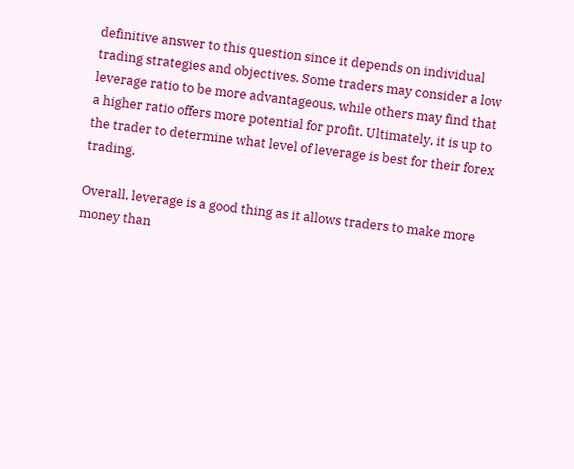definitive answer to this question since it depends on individual trading strategies and objectives. Some traders may consider a low leverage ratio to be more advantageous, while others may find that a higher ratio offers more potential for profit. Ultimately, it is up to the trader to determine what level of leverage is best for their forex trading.

Overall, leverage is a good thing as it allows traders to make more money than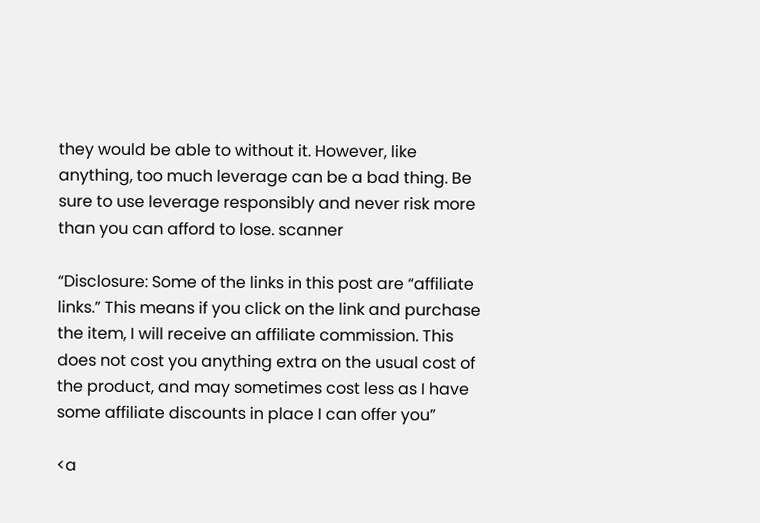they would be able to without it. However, like anything, too much leverage can be a bad thing. Be sure to use leverage responsibly and never risk more than you can afford to lose. scanner

“Disclosure: Some of the links in this post are “affiliate links.” This means if you click on the link and purchase the item, I will receive an affiliate commission. This does not cost you anything extra on the usual cost of the product, and may sometimes cost less as I have some affiliate discounts in place I can offer you”

<a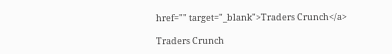href="" target="_blank">Traders Crunch</a>

Traders Crunch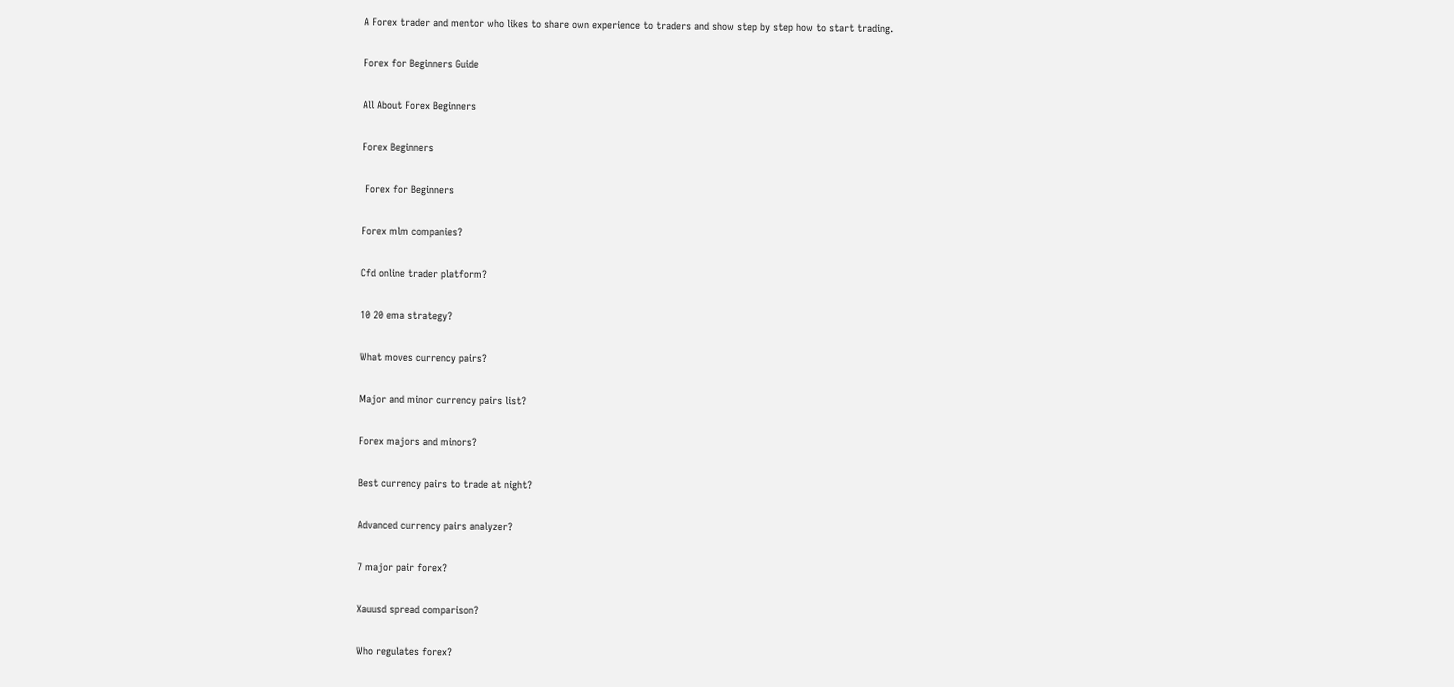A Forex trader and mentor who likes to share own experience to traders and show step by step how to start trading.

Forex for Beginners Guide

All About Forex Beginners

Forex Beginners

 Forex for Beginners

Forex mlm companies?

Cfd online trader platform?

10 20 ema strategy?

What moves currency pairs?

Major and minor currency pairs list?

Forex majors and minors?

Best currency pairs to trade at night?

Advanced currency pairs analyzer?

7 major pair forex?

Xauusd spread comparison?

Who regulates forex?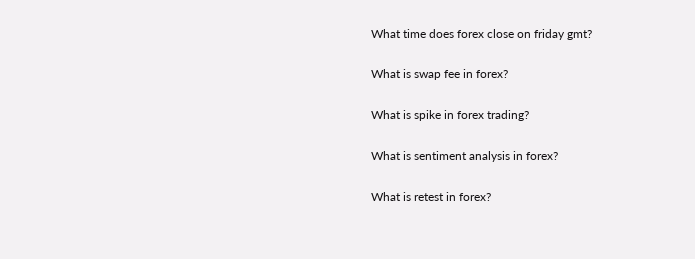What time does forex close on friday gmt?

What is swap fee in forex?

What is spike in forex trading?

What is sentiment analysis in forex?

What is retest in forex?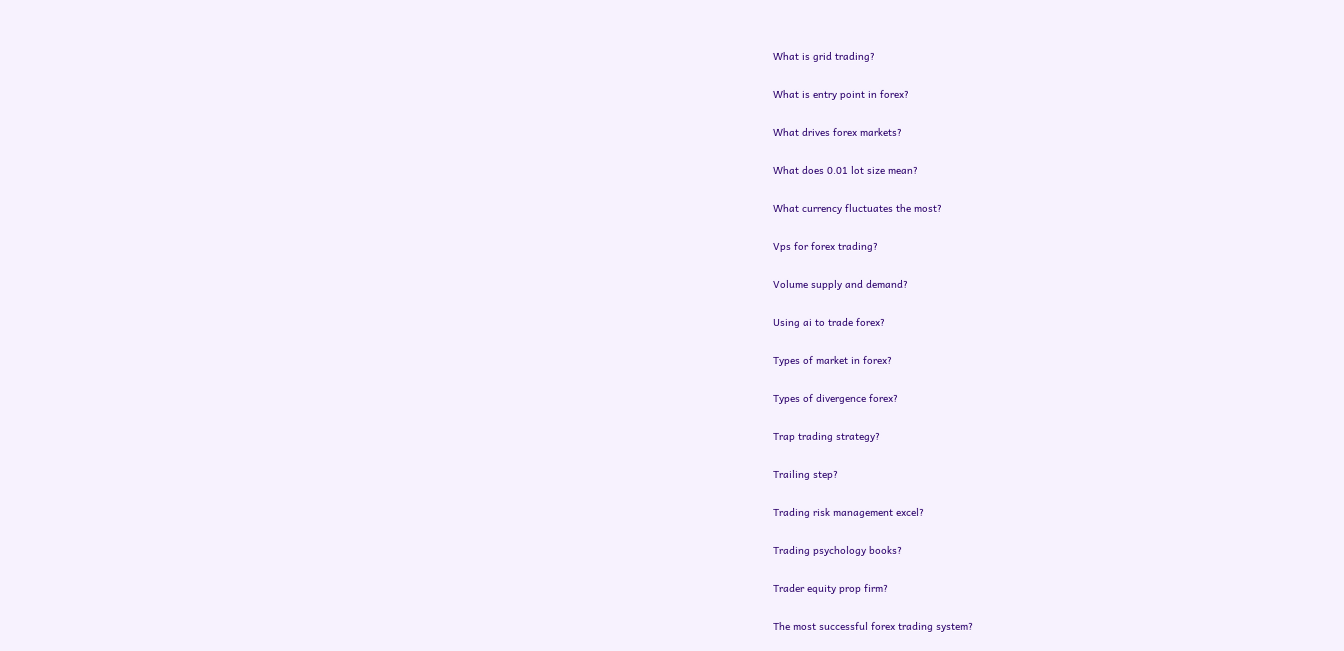What is grid trading?

What is entry point in forex?

What drives forex markets?

What does 0.01 lot size mean?

What currency fluctuates the most?

Vps for forex trading?

Volume supply and demand?

Using ai to trade forex?

Types of market in forex?

Types of divergence forex?

Trap trading strategy?

Trailing step?

Trading risk management excel?

Trading psychology books?

Trader equity prop firm?

The most successful forex trading system?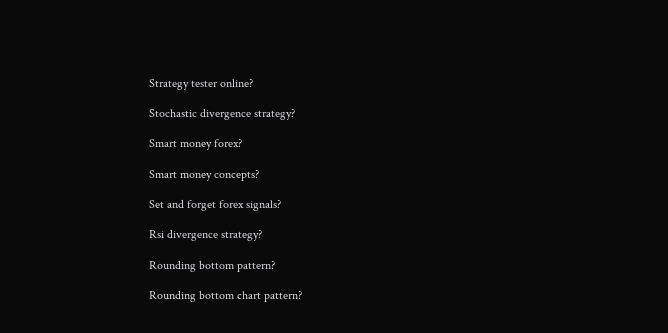Strategy tester online?

Stochastic divergence strategy?

Smart money forex?

Smart money concepts?

Set and forget forex signals?

Rsi divergence strategy?

Rounding bottom pattern?

Rounding bottom chart pattern?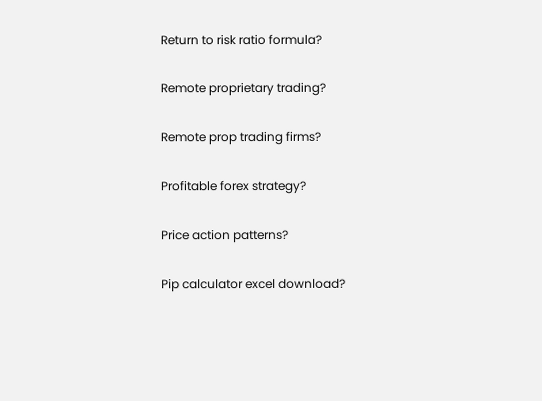Return to risk ratio formula?

Remote proprietary trading?

Remote prop trading firms?

Profitable forex strategy?

Price action patterns?

Pip calculator excel download?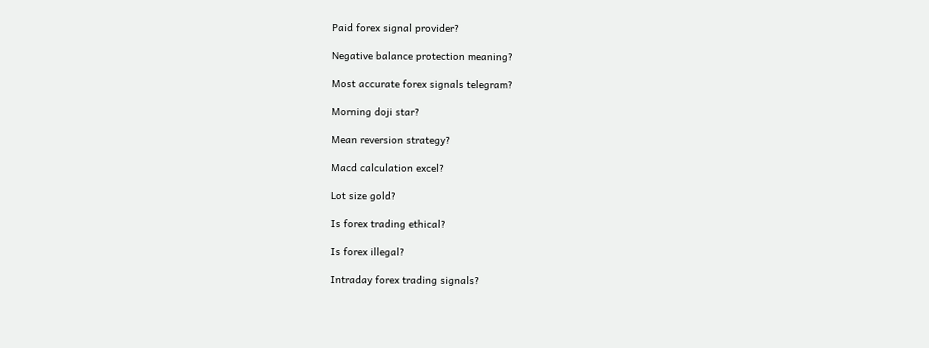Paid forex signal provider?

Negative balance protection meaning?

Most accurate forex signals telegram?

Morning doji star?

Mean reversion strategy?

Macd calculation excel?

Lot size gold?

Is forex trading ethical?

Is forex illegal?

Intraday forex trading signals?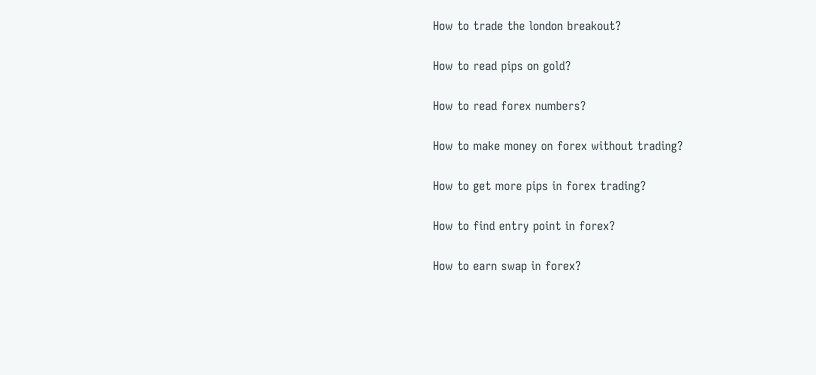How to trade the london breakout?

How to read pips on gold?

How to read forex numbers?

How to make money on forex without trading?

How to get more pips in forex trading?

How to find entry point in forex?

How to earn swap in forex?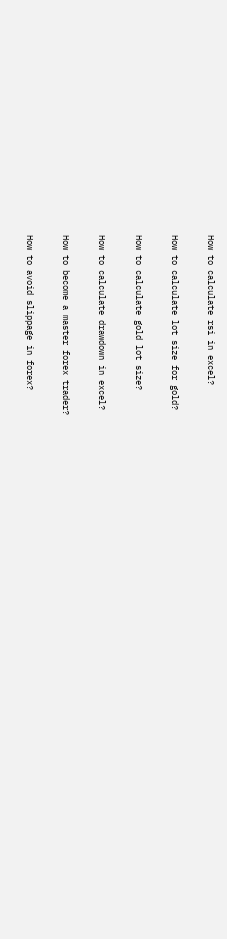How to calculate rsi in excel?

How to calculate lot size for gold?

How to calculate gold lot size?

How to calculate drawdown in excel?

How to become a master forex trader?

How to avoid slippage in forex?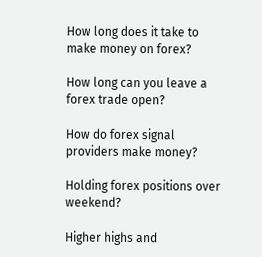How long does it take to make money on forex?

How long can you leave a forex trade open?

How do forex signal providers make money?

Holding forex positions over weekend?

Higher highs and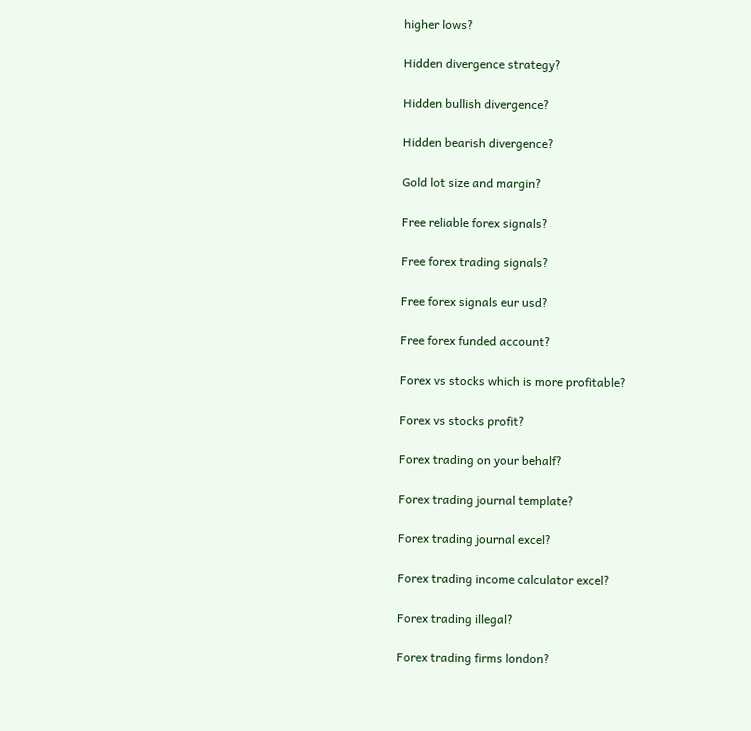higher lows?

Hidden divergence strategy?

Hidden bullish divergence?

Hidden bearish divergence?

Gold lot size and margin?

Free reliable forex signals?

Free forex trading signals?

Free forex signals eur usd?

Free forex funded account?

Forex vs stocks which is more profitable?

Forex vs stocks profit?

Forex trading on your behalf?

Forex trading journal template?

Forex trading journal excel?

Forex trading income calculator excel?

Forex trading illegal?

Forex trading firms london?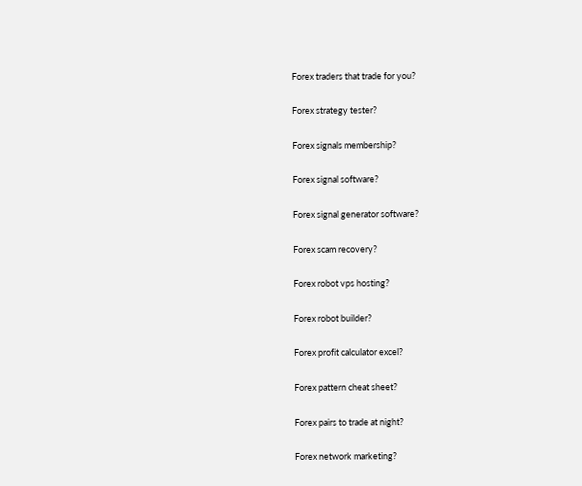Forex traders that trade for you?

Forex strategy tester?

Forex signals membership?

Forex signal software?

Forex signal generator software?

Forex scam recovery?

Forex robot vps hosting?

Forex robot builder?

Forex profit calculator excel?

Forex pattern cheat sheet?

Forex pairs to trade at night?

Forex network marketing?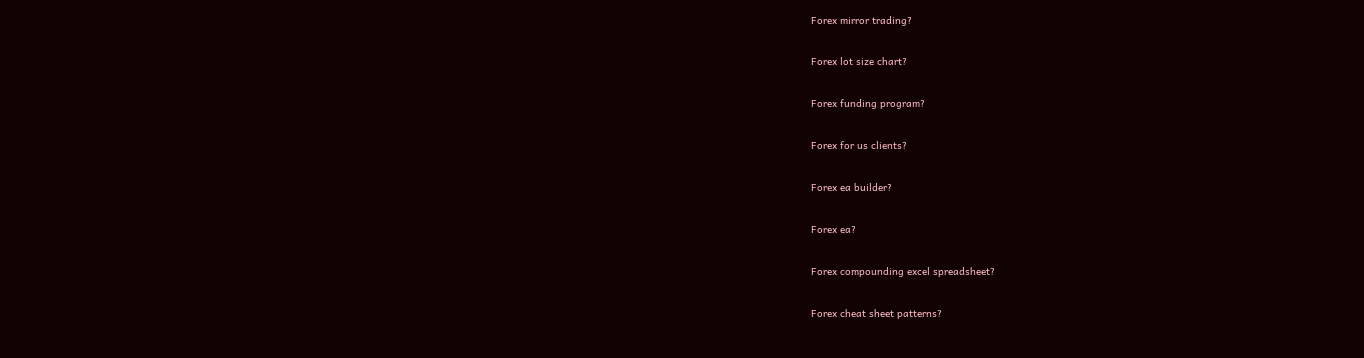Forex mirror trading?

Forex lot size chart?

Forex funding program?

Forex for us clients?

Forex ea builder?

Forex ea?

Forex compounding excel spreadsheet?

Forex cheat sheet patterns?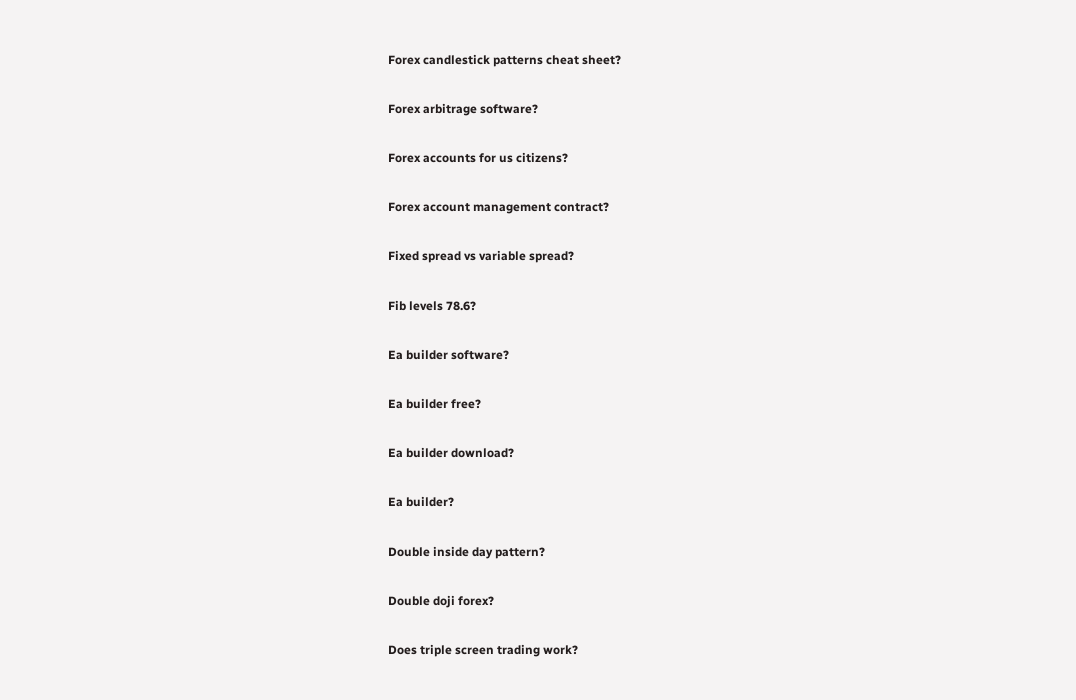Forex candlestick patterns cheat sheet?

Forex arbitrage software?

Forex accounts for us citizens?

Forex account management contract?

Fixed spread vs variable spread?

Fib levels 78.6?

Ea builder software?

Ea builder free?

Ea builder download?

Ea builder?

Double inside day pattern?

Double doji forex?

Does triple screen trading work?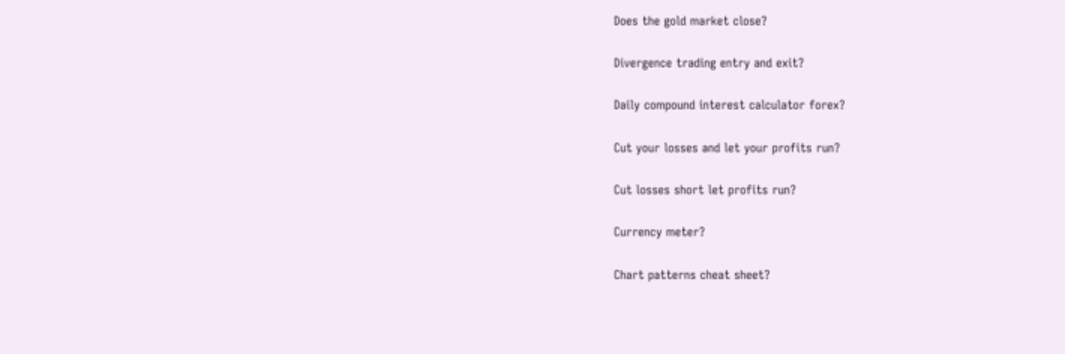Does the gold market close?

Divergence trading entry and exit?

Daily compound interest calculator forex?

Cut your losses and let your profits run?

Cut losses short let profits run?

Currency meter?

Chart patterns cheat sheet?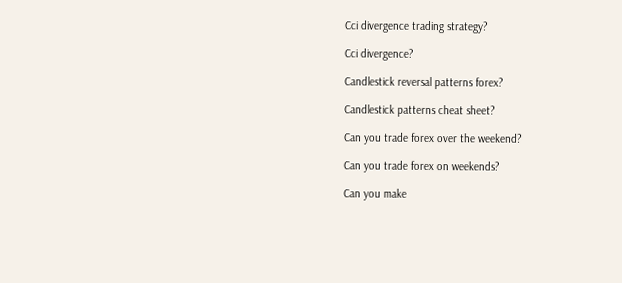Cci divergence trading strategy?

Cci divergence?

Candlestick reversal patterns forex?

Candlestick patterns cheat sheet?

Can you trade forex over the weekend?

Can you trade forex on weekends?

Can you make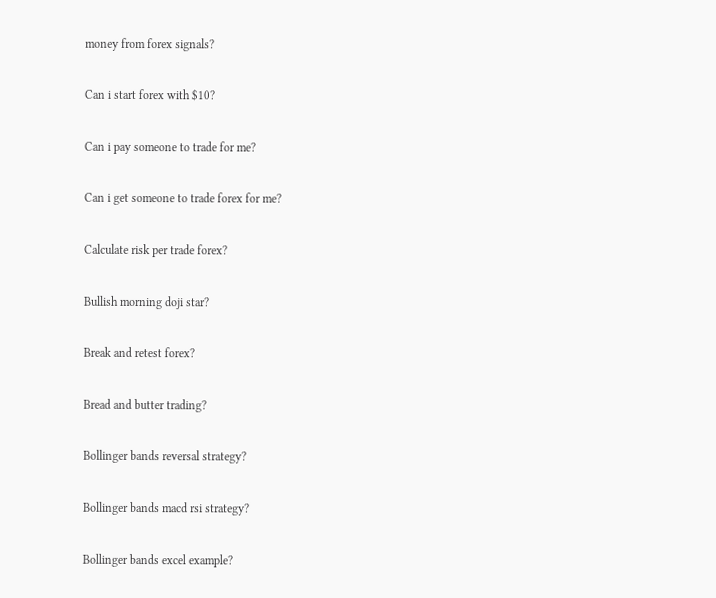money from forex signals?

Can i start forex with $10?

Can i pay someone to trade for me?

Can i get someone to trade forex for me?

Calculate risk per trade forex?

Bullish morning doji star?

Break and retest forex?

Bread and butter trading?

Bollinger bands reversal strategy?

Bollinger bands macd rsi strategy?

Bollinger bands excel example?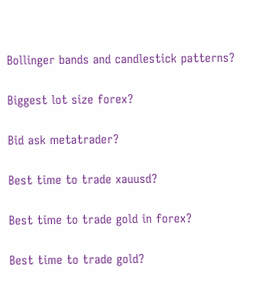Bollinger bands and candlestick patterns?

Biggest lot size forex?

Bid ask metatrader?

Best time to trade xauusd?

Best time to trade gold in forex?

Best time to trade gold?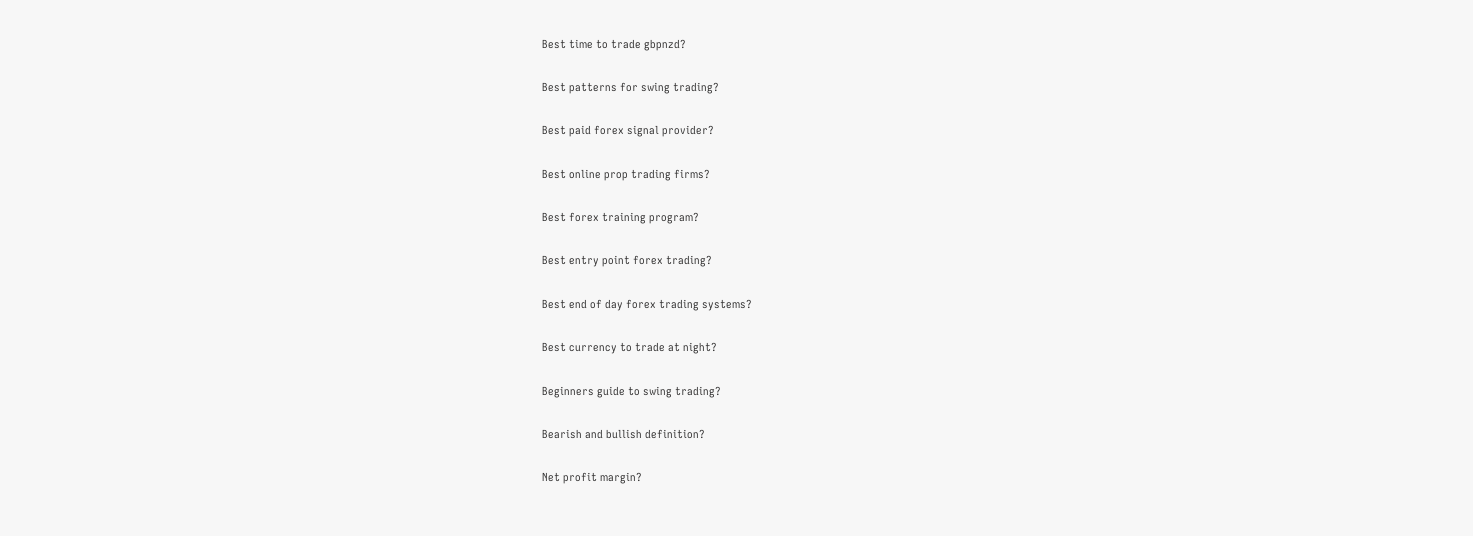Best time to trade gbpnzd?

Best patterns for swing trading?

Best paid forex signal provider?

Best online prop trading firms?

Best forex training program?

Best entry point forex trading?

Best end of day forex trading systems?

Best currency to trade at night?

Beginners guide to swing trading?

Bearish and bullish definition?

Net profit margin?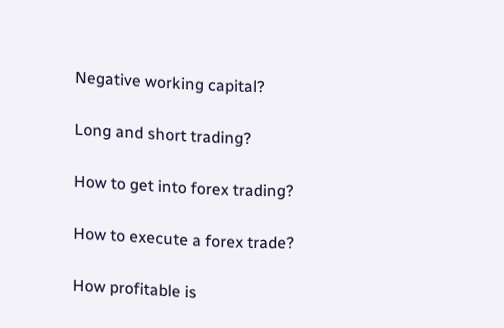Negative working capital?

Long and short trading?

How to get into forex trading?

How to execute a forex trade?

How profitable is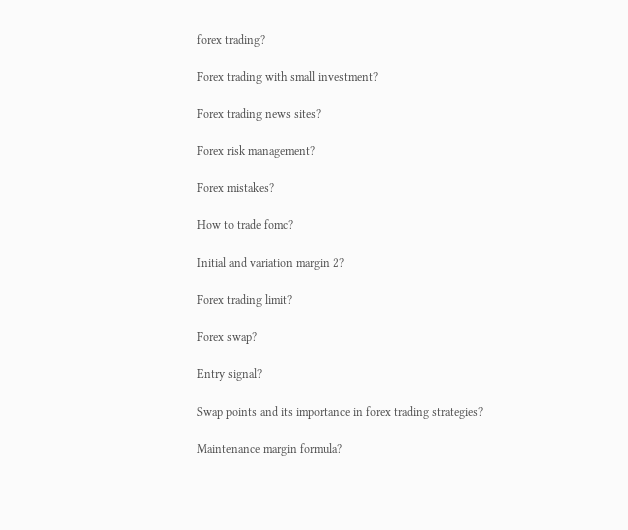forex trading?

Forex trading with small investment?

Forex trading news sites?

Forex risk management?

Forex mistakes?

How to trade fomc?

Initial and variation margin 2?

Forex trading limit?

Forex swap?

Entry signal?

Swap points and its importance in forex trading strategies?

Maintenance margin formula?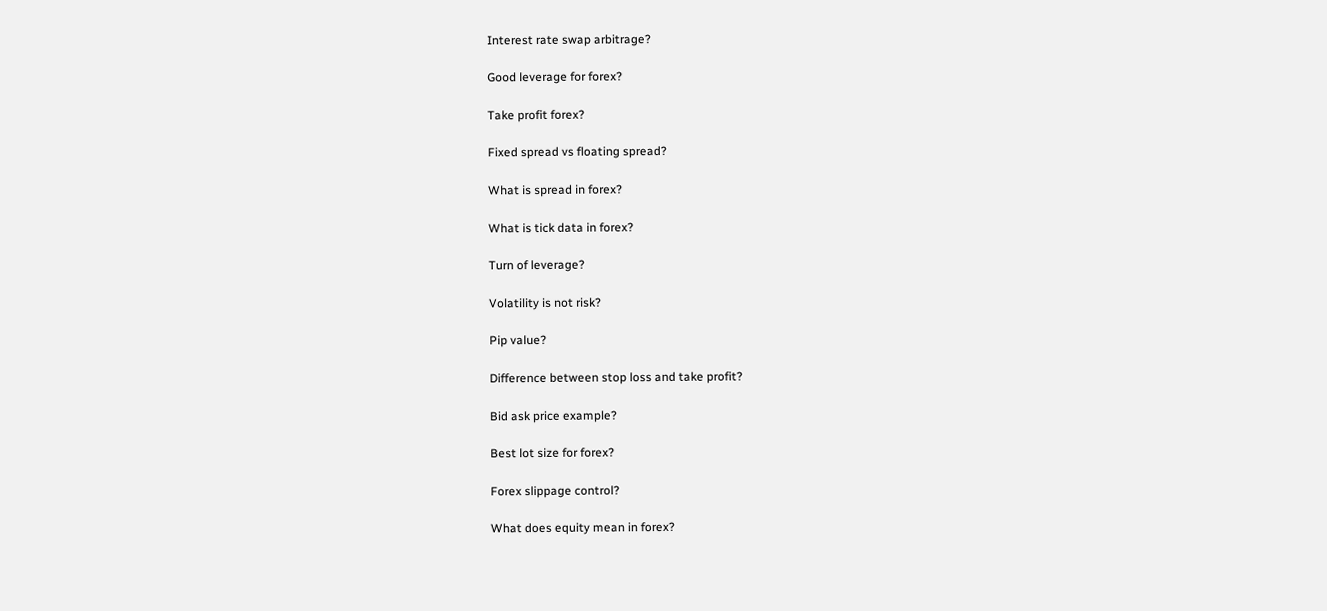Interest rate swap arbitrage?

Good leverage for forex?

Take profit forex?

Fixed spread vs floating spread?

What is spread in forex?

What is tick data in forex?

Turn of leverage?

Volatility is not risk?

Pip value?

Difference between stop loss and take profit?

Bid ask price example?

Best lot size for forex?

Forex slippage control?

What does equity mean in forex?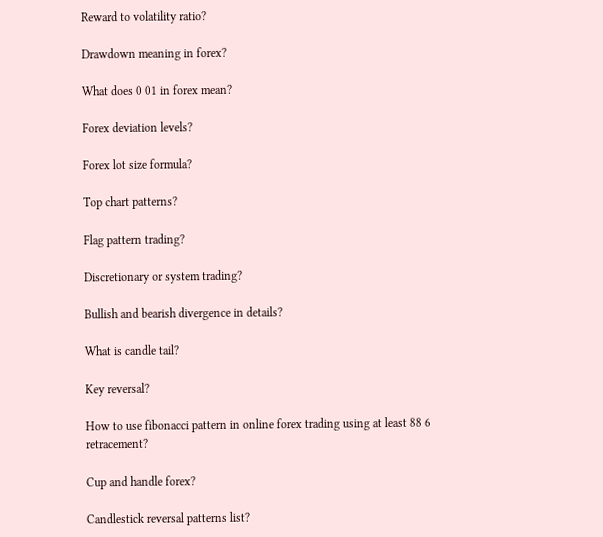Reward to volatility ratio?

Drawdown meaning in forex?

What does 0 01 in forex mean?

Forex deviation levels?

Forex lot size formula?

Top chart patterns?

Flag pattern trading?

Discretionary or system trading?

Bullish and bearish divergence in details?

What is candle tail?

Key reversal?

How to use fibonacci pattern in online forex trading using at least 88 6 retracement?

Cup and handle forex?

Candlestick reversal patterns list?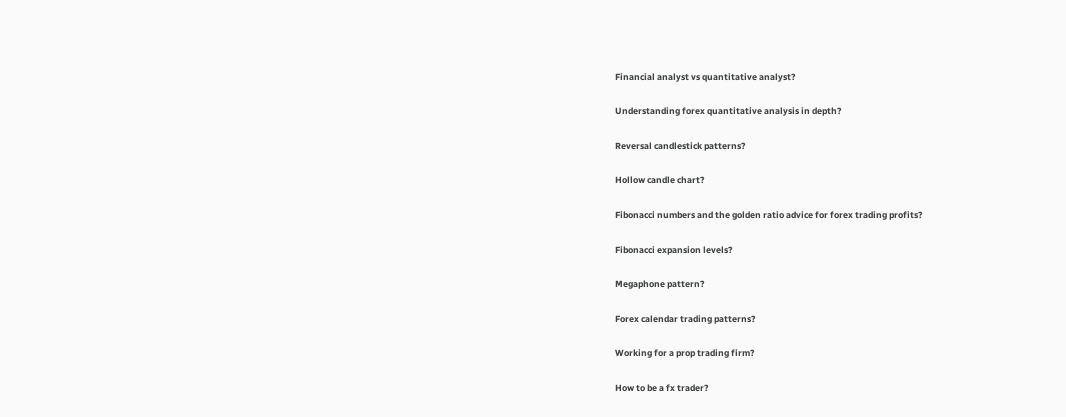Financial analyst vs quantitative analyst?

Understanding forex quantitative analysis in depth?

Reversal candlestick patterns?

Hollow candle chart?

Fibonacci numbers and the golden ratio advice for forex trading profits?

Fibonacci expansion levels?

Megaphone pattern?

Forex calendar trading patterns?

Working for a prop trading firm?

How to be a fx trader?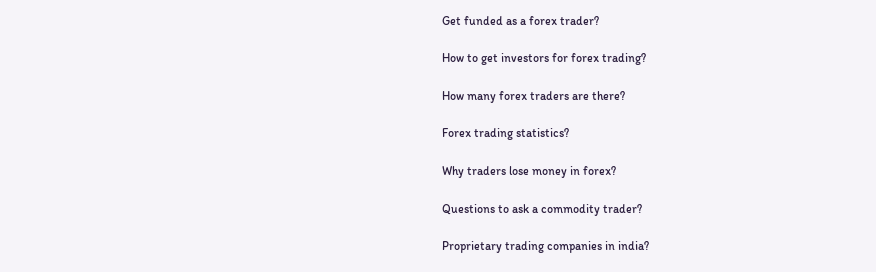Get funded as a forex trader?

How to get investors for forex trading?

How many forex traders are there?

Forex trading statistics?

Why traders lose money in forex?

Questions to ask a commodity trader?

Proprietary trading companies in india?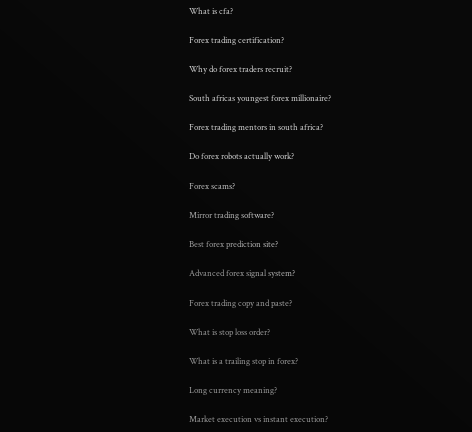What is cfa?

Forex trading certification?

Why do forex traders recruit?

South africas youngest forex millionaire?

Forex trading mentors in south africa?

Do forex robots actually work?

Forex scams?

Mirror trading software?

Best forex prediction site?

Advanced forex signal system?

Forex trading copy and paste?

What is stop loss order?

What is a trailing stop in forex?

Long currency meaning?

Market execution vs instant execution?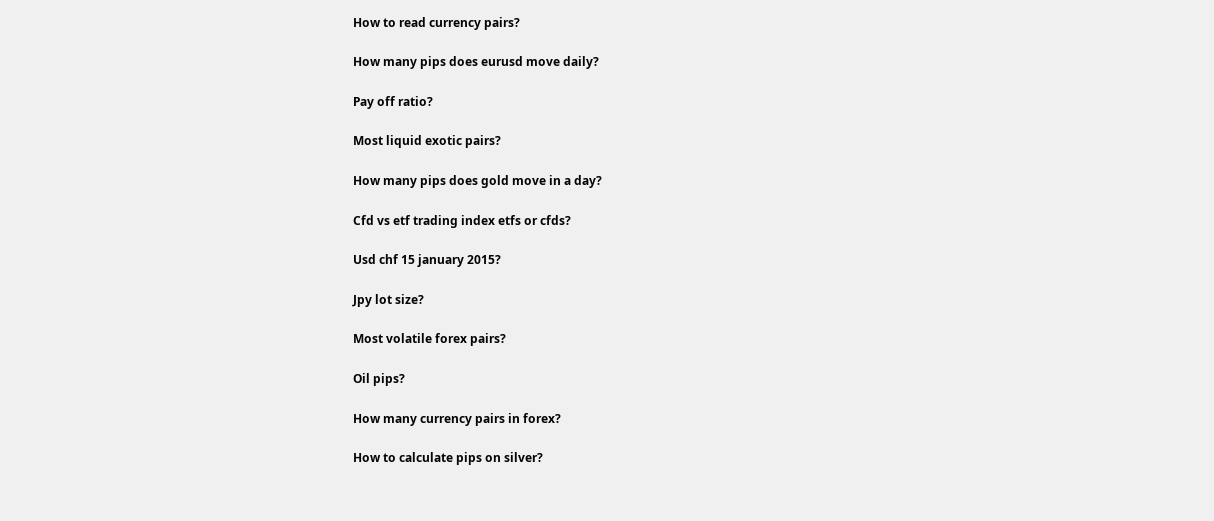How to read currency pairs?

How many pips does eurusd move daily?

Pay off ratio?

Most liquid exotic pairs?

How many pips does gold move in a day?

Cfd vs etf trading index etfs or cfds?

Usd chf 15 january 2015?

Jpy lot size?

Most volatile forex pairs?

Oil pips?

How many currency pairs in forex?

How to calculate pips on silver?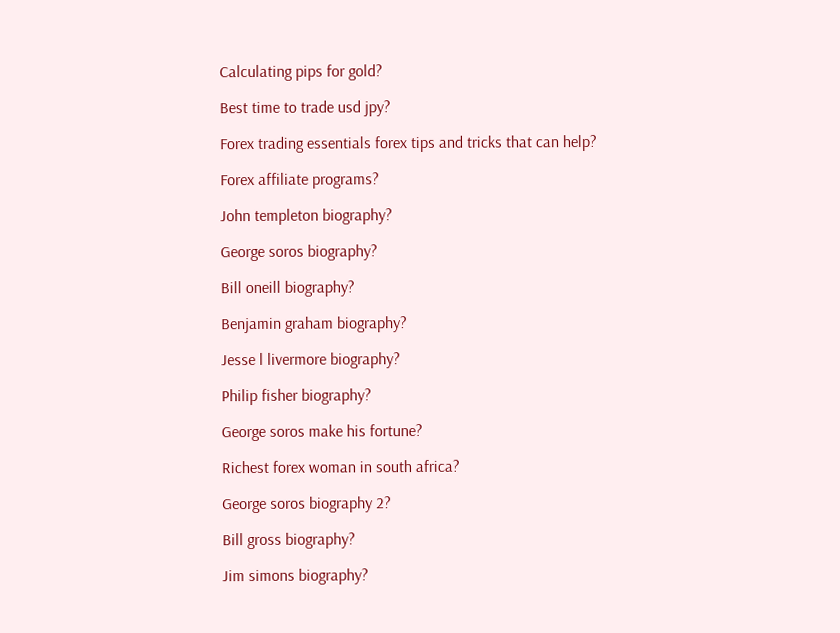Calculating pips for gold?

Best time to trade usd jpy?

Forex trading essentials forex tips and tricks that can help?

Forex affiliate programs?

John templeton biography?

George soros biography?

Bill oneill biography?

Benjamin graham biography?

Jesse l livermore biography?

Philip fisher biography?

George soros make his fortune?

Richest forex woman in south africa?

George soros biography 2?

Bill gross biography?

Jim simons biography?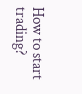How to start trading?